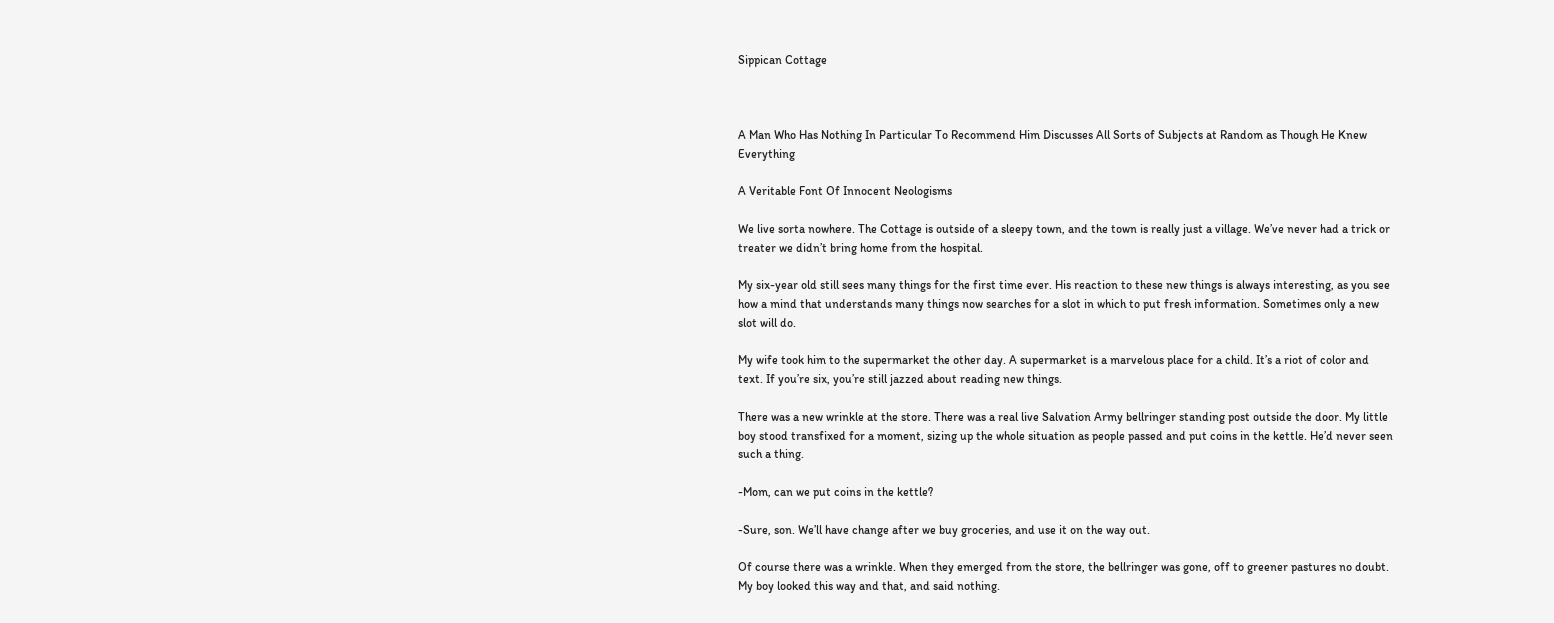Sippican Cottage



A Man Who Has Nothing In Particular To Recommend Him Discusses All Sorts of Subjects at Random as Though He Knew Everything

A Veritable Font Of Innocent Neologisms

We live sorta nowhere. The Cottage is outside of a sleepy town, and the town is really just a village. We’ve never had a trick or treater we didn’t bring home from the hospital.

My six-year old still sees many things for the first time ever. His reaction to these new things is always interesting, as you see how a mind that understands many things now searches for a slot in which to put fresh information. Sometimes only a new slot will do.

My wife took him to the supermarket the other day. A supermarket is a marvelous place for a child. It’s a riot of color and text. If you’re six, you’re still jazzed about reading new things.

There was a new wrinkle at the store. There was a real live Salvation Army bellringer standing post outside the door. My little boy stood transfixed for a moment, sizing up the whole situation as people passed and put coins in the kettle. He’d never seen such a thing.

-Mom, can we put coins in the kettle?

-Sure, son. We’ll have change after we buy groceries, and use it on the way out.

Of course there was a wrinkle. When they emerged from the store, the bellringer was gone, off to greener pastures no doubt. My boy looked this way and that, and said nothing.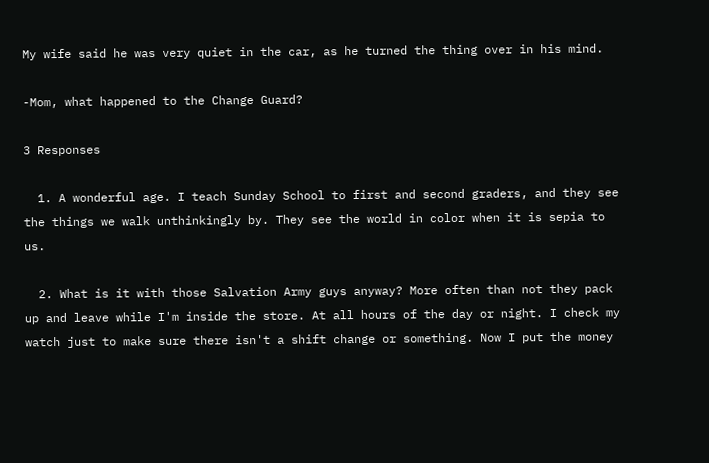My wife said he was very quiet in the car, as he turned the thing over in his mind.

-Mom, what happened to the Change Guard?

3 Responses

  1. A wonderful age. I teach Sunday School to first and second graders, and they see the things we walk unthinkingly by. They see the world in color when it is sepia to us.

  2. What is it with those Salvation Army guys anyway? More often than not they pack up and leave while I'm inside the store. At all hours of the day or night. I check my watch just to make sure there isn't a shift change or something. Now I put the money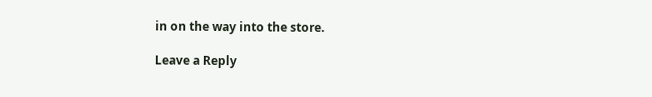in on the way into the store.

Leave a Reply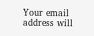Your email address will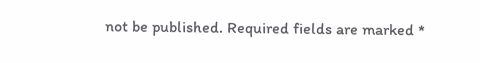not be published. Required fields are marked *